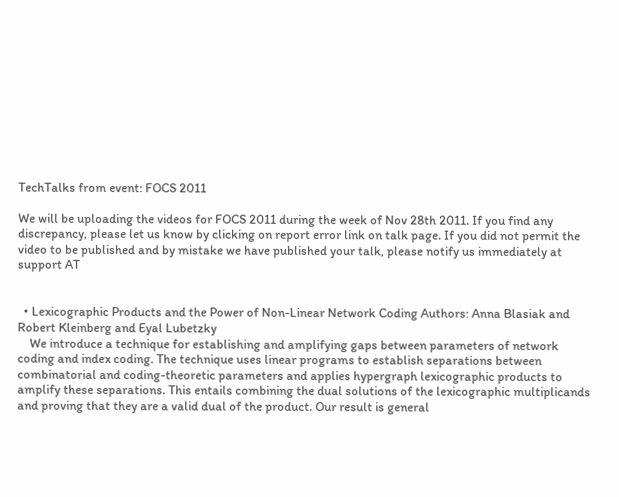TechTalks from event: FOCS 2011

We will be uploading the videos for FOCS 2011 during the week of Nov 28th 2011. If you find any discrepancy, please let us know by clicking on report error link on talk page. If you did not permit the video to be published and by mistake we have published your talk, please notify us immediately at support AT


  • Lexicographic Products and the Power of Non-Linear Network Coding Authors: Anna Blasiak and Robert Kleinberg and Eyal Lubetzky
    We introduce a technique for establishing and amplifying gaps between parameters of network coding and index coding. The technique uses linear programs to establish separations between combinatorial and coding-theoretic parameters and applies hypergraph lexicographic products to amplify these separations. This entails combining the dual solutions of the lexicographic multiplicands and proving that they are a valid dual of the product. Our result is general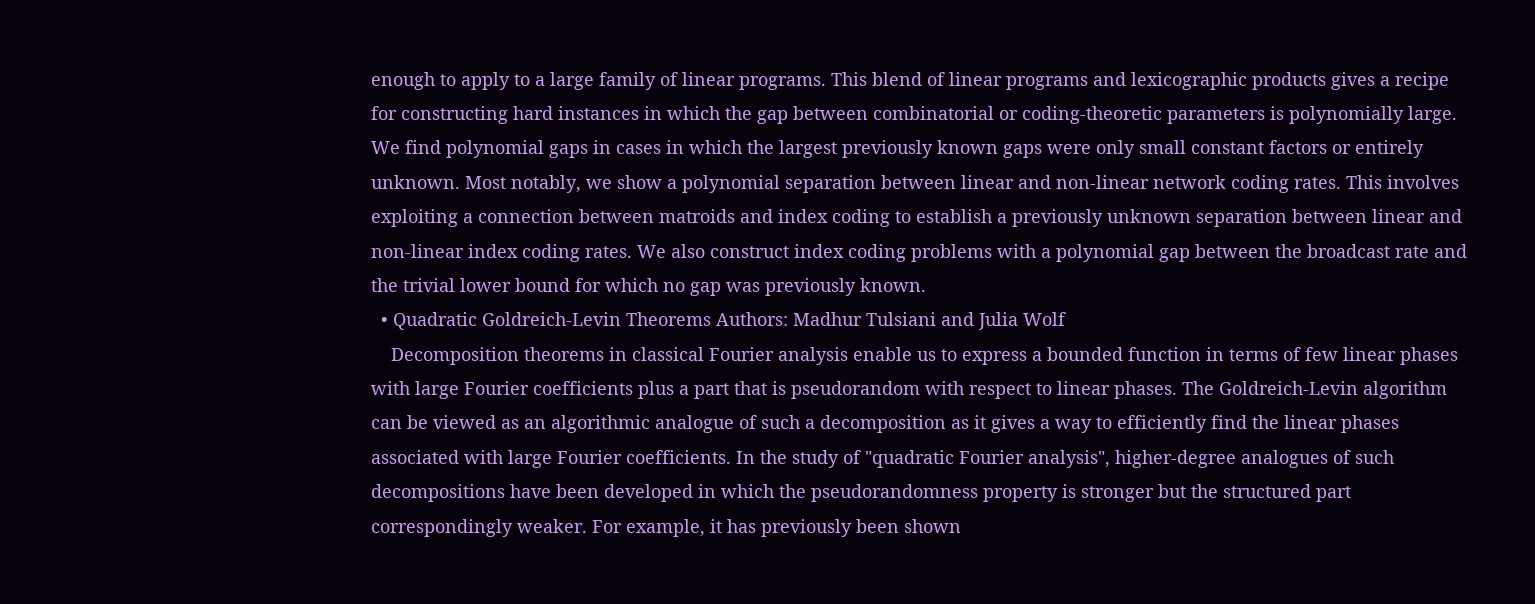enough to apply to a large family of linear programs. This blend of linear programs and lexicographic products gives a recipe for constructing hard instances in which the gap between combinatorial or coding-theoretic parameters is polynomially large. We find polynomial gaps in cases in which the largest previously known gaps were only small constant factors or entirely unknown. Most notably, we show a polynomial separation between linear and non-linear network coding rates. This involves exploiting a connection between matroids and index coding to establish a previously unknown separation between linear and non-linear index coding rates. We also construct index coding problems with a polynomial gap between the broadcast rate and the trivial lower bound for which no gap was previously known.
  • Quadratic Goldreich-Levin Theorems Authors: Madhur Tulsiani and Julia Wolf
    Decomposition theorems in classical Fourier analysis enable us to express a bounded function in terms of few linear phases with large Fourier coefficients plus a part that is pseudorandom with respect to linear phases. The Goldreich-Levin algorithm can be viewed as an algorithmic analogue of such a decomposition as it gives a way to efficiently find the linear phases associated with large Fourier coefficients. In the study of "quadratic Fourier analysis", higher-degree analogues of such decompositions have been developed in which the pseudorandomness property is stronger but the structured part correspondingly weaker. For example, it has previously been shown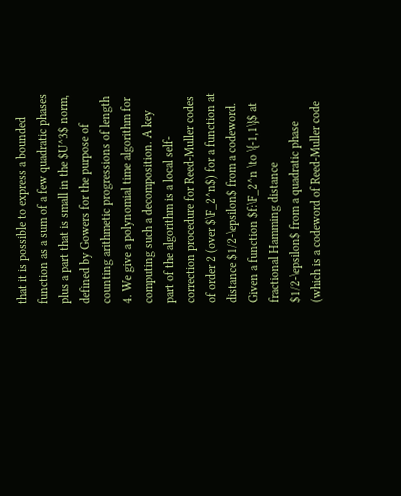that it is possible to express a bounded function as a sum of a few quadratic phases plus a part that is small in the $U^3$ norm, defined by Gowers for the purpose of counting arithmetic progressions of length 4. We give a polynomial time algorithm for computing such a decomposition. A key part of the algorithm is a local self-correction procedure for Reed-Muller codes of order 2 (over $\F_2^n$) for a function at distance $1/2-\epsilon$ from a codeword. Given a function $f:\F_2^n \to \{-1,1\}$ at fractional Hamming distance $1/2-\epsilon$ from a quadratic phase (which is a codeword of Reed-Muller code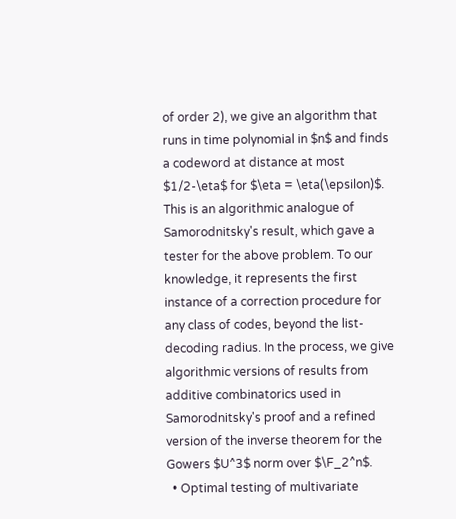of order 2), we give an algorithm that runs in time polynomial in $n$ and finds a codeword at distance at most $1/2-\eta$ for $\eta = \eta(\epsilon)$. This is an algorithmic analogue of Samorodnitsky's result, which gave a tester for the above problem. To our knowledge, it represents the first instance of a correction procedure for any class of codes, beyond the list-decoding radius. In the process, we give algorithmic versions of results from additive combinatorics used in Samorodnitsky's proof and a refined version of the inverse theorem for the Gowers $U^3$ norm over $\F_2^n$.
  • Optimal testing of multivariate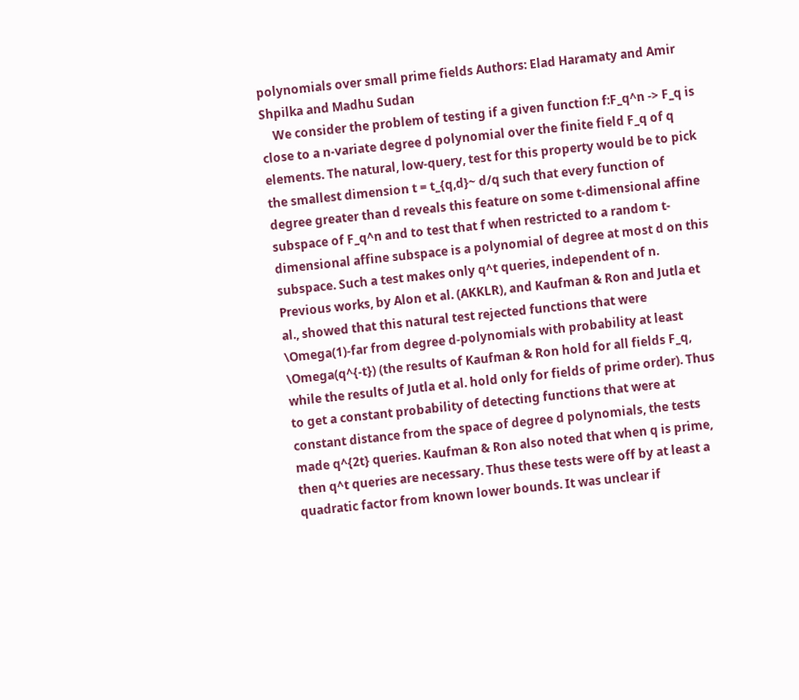polynomials over small prime fields Authors: Elad Haramaty and Amir Shpilka and Madhu Sudan
    We consider the problem of testing if a given function f:F_q^n -> F_q is close to a n-variate degree d polynomial over the finite field F_q of q elements. The natural, low-query, test for this property would be to pick the smallest dimension t = t_{q,d}~ d/q such that every function of degree greater than d reveals this feature on some t-dimensional affine subspace of F_q^n and to test that f when restricted to a random t-dimensional affine subspace is a polynomial of degree at most d on this subspace. Such a test makes only q^t queries, independent of n. Previous works, by Alon et al. (AKKLR), and Kaufman & Ron and Jutla et al., showed that this natural test rejected functions that were \Omega(1)-far from degree d-polynomials with probability at least \Omega(q^{-t}) (the results of Kaufman & Ron hold for all fields F_q, while the results of Jutla et al. hold only for fields of prime order). Thus to get a constant probability of detecting functions that were at constant distance from the space of degree d polynomials, the tests made q^{2t} queries. Kaufman & Ron also noted that when q is prime, then q^t queries are necessary. Thus these tests were off by at least a quadratic factor from known lower bounds. It was unclear if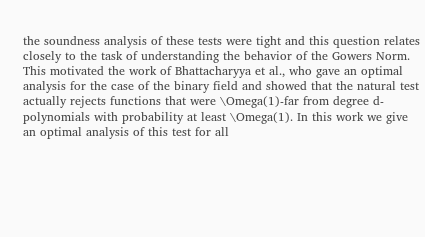the soundness analysis of these tests were tight and this question relates closely to the task of understanding the behavior of the Gowers Norm. This motivated the work of Bhattacharyya et al., who gave an optimal analysis for the case of the binary field and showed that the natural test actually rejects functions that were \Omega(1)-far from degree d-polynomials with probability at least \Omega(1). In this work we give an optimal analysis of this test for all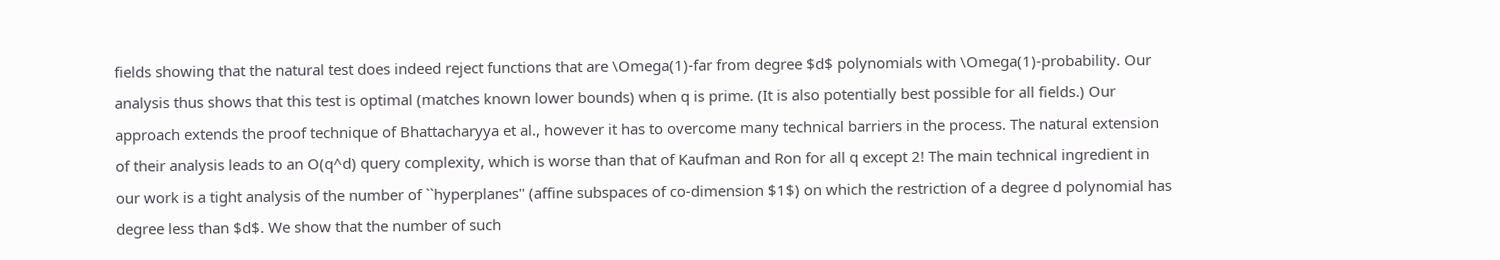fields showing that the natural test does indeed reject functions that are \Omega(1)-far from degree $d$ polynomials with \Omega(1)-probability. Our analysis thus shows that this test is optimal (matches known lower bounds) when q is prime. (It is also potentially best possible for all fields.) Our approach extends the proof technique of Bhattacharyya et al., however it has to overcome many technical barriers in the process. The natural extension of their analysis leads to an O(q^d) query complexity, which is worse than that of Kaufman and Ron for all q except 2! The main technical ingredient in our work is a tight analysis of the number of ``hyperplanes'' (affine subspaces of co-dimension $1$) on which the restriction of a degree d polynomial has degree less than $d$. We show that the number of such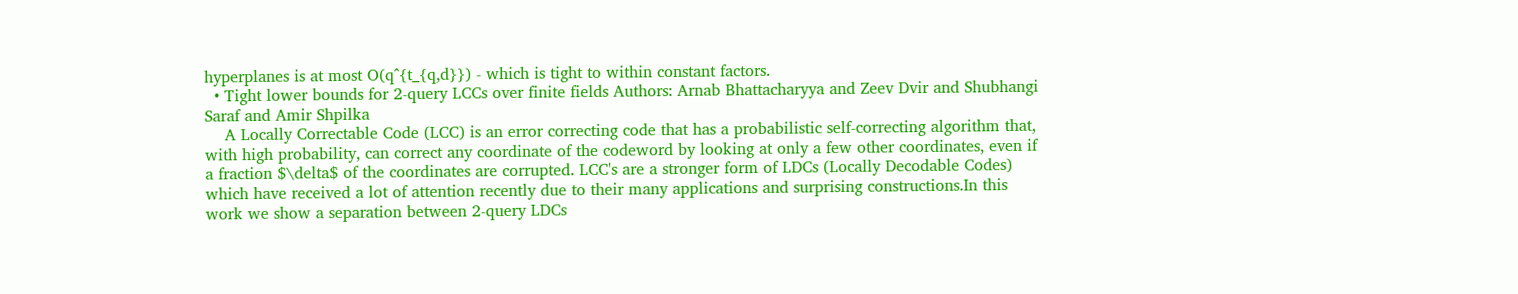hyperplanes is at most O(q^{t_{q,d}}) - which is tight to within constant factors.
  • Tight lower bounds for 2-query LCCs over finite fields Authors: Arnab Bhattacharyya and Zeev Dvir and Shubhangi Saraf and Amir Shpilka
    A Locally Correctable Code (LCC) is an error correcting code that has a probabilistic self-correcting algorithm that, with high probability, can correct any coordinate of the codeword by looking at only a few other coordinates, even if a fraction $\delta$ of the coordinates are corrupted. LCC's are a stronger form of LDCs (Locally Decodable Codes) which have received a lot of attention recently due to their many applications and surprising constructions.In this work we show a separation between 2-query LDCs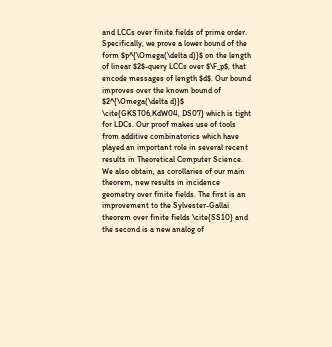and LCCs over finite fields of prime order. Specifically, we prove a lower bound of the form $p^{\Omega(\delta d)}$ on the length of linear $2$-query LCCs over $\F_p$, that encode messages of length $d$. Our bound improves over the known bound of $2^{\Omega(\delta d)}$ \cite{GKST06,KdW04, DS07} which is tight for LDCs. Our proof makes use of tools from additive combinatorics which have played an important role in several recent results in Theoretical Computer Science. We also obtain, as corollaries of our main theorem, new results in incidence geometry over finite fields. The first is an improvement to the Sylvester-Gallai theorem over finite fields \cite{SS10} and the second is a new analog of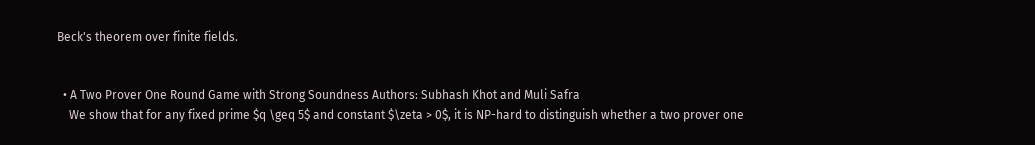Beck's theorem over finite fields.


  • A Two Prover One Round Game with Strong Soundness Authors: Subhash Khot and Muli Safra
    We show that for any fixed prime $q \geq 5$ and constant $\zeta > 0$, it is NP-hard to distinguish whether a two prover one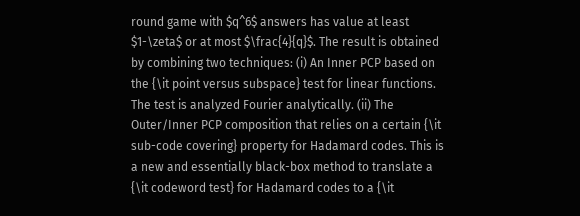round game with $q^6$ answers has value at least $1-\zeta$ or at most $\frac{4}{q}$. The result is obtained by combining two techniques: (i) An Inner PCP based on the {\it point versus subspace} test for linear functions. The test is analyzed Fourier analytically. (ii) The Outer/Inner PCP composition that relies on a certain {\it sub-code covering} property for Hadamard codes. This is a new and essentially black-box method to translate a {\it codeword test} for Hadamard codes to a {\it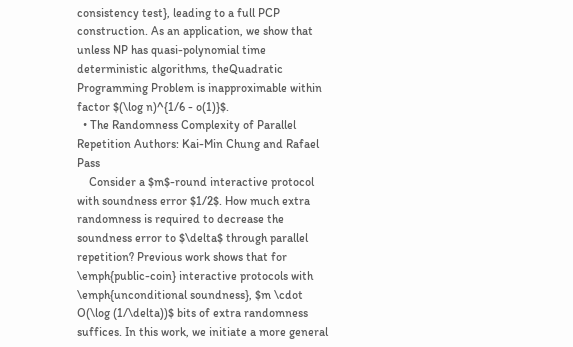consistency test}, leading to a full PCP construction. As an application, we show that unless NP has quasi-polynomial time deterministic algorithms, theQuadratic Programming Problem is inapproximable within factor $(\log n)^{1/6 - o(1)}$.
  • The Randomness Complexity of Parallel Repetition Authors: Kai-Min Chung and Rafael Pass
    Consider a $m$-round interactive protocol with soundness error $1/2$. How much extra randomness is required to decrease the soundness error to $\delta$ through parallel repetition? Previous work shows that for \emph{public-coin} interactive protocols with \emph{unconditional soundness}, $m \cdot O(\log (1/\delta))$ bits of extra randomness suffices. In this work, we initiate a more general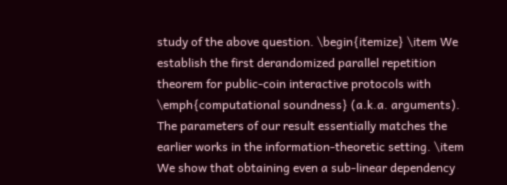study of the above question. \begin{itemize} \item We establish the first derandomized parallel repetition theorem for public-coin interactive protocols with \emph{computational soundness} (a.k.a. arguments). The parameters of our result essentially matches the earlier works in the information-theoretic setting. \item We show that obtaining even a sub-linear dependency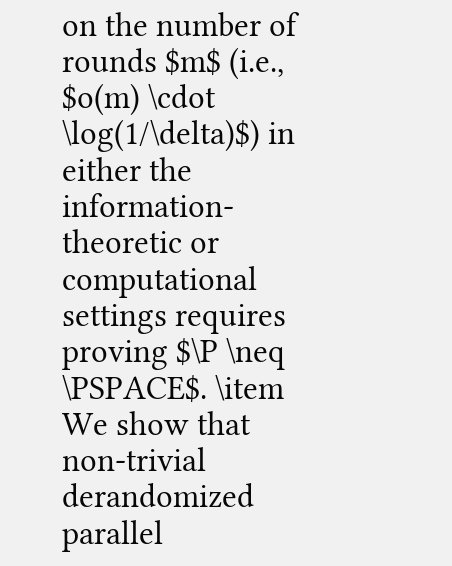on the number of rounds $m$ (i.e., $o(m) \cdot \log(1/\delta)$) in either the information-theoretic or computational settings requires proving $\P \neq \PSPACE$. \item We show that non-trivial derandomized parallel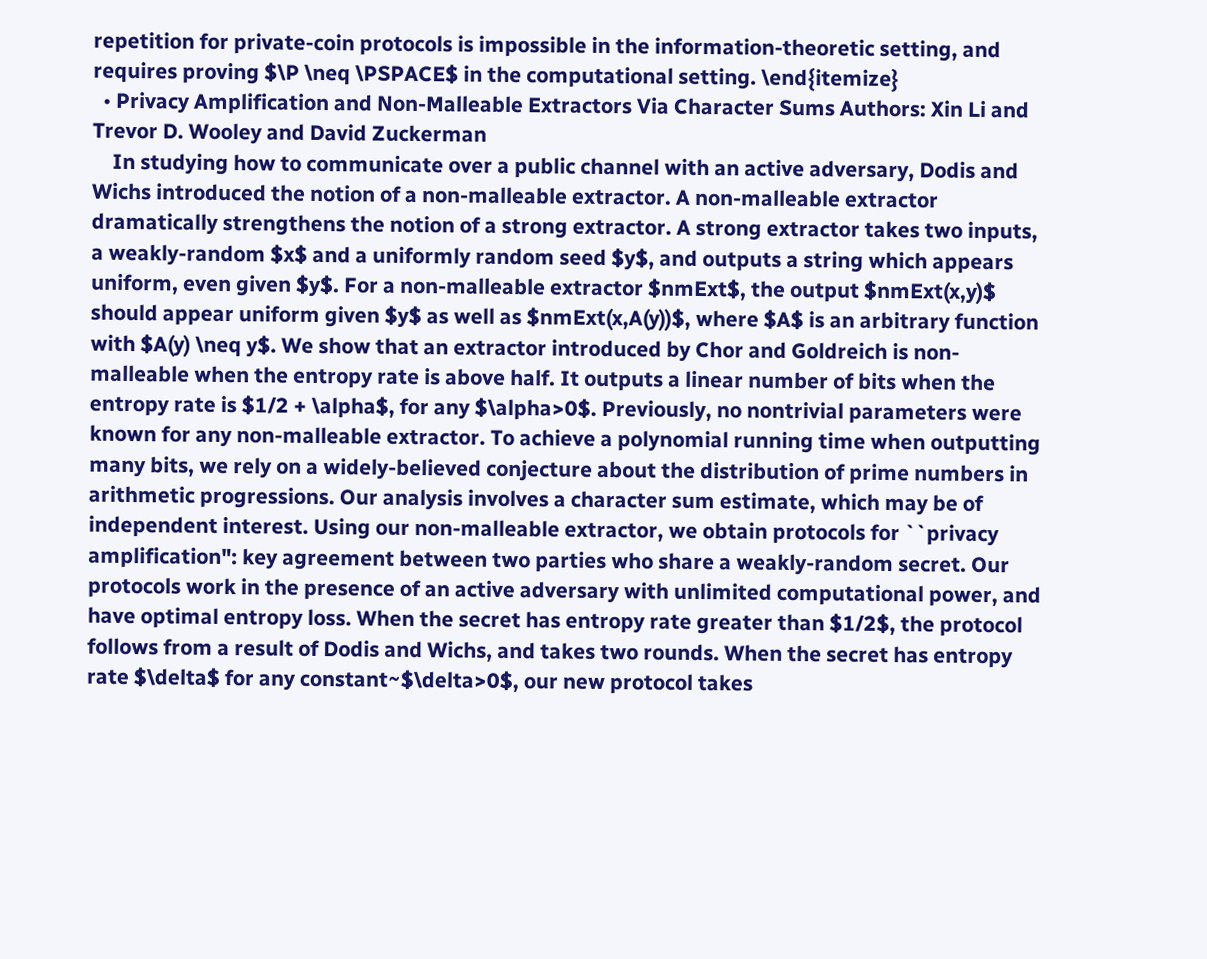repetition for private-coin protocols is impossible in the information-theoretic setting, and requires proving $\P \neq \PSPACE$ in the computational setting. \end{itemize}
  • Privacy Amplification and Non-Malleable Extractors Via Character Sums Authors: Xin Li and Trevor D. Wooley and David Zuckerman
    In studying how to communicate over a public channel with an active adversary, Dodis and Wichs introduced the notion of a non-malleable extractor. A non-malleable extractor dramatically strengthens the notion of a strong extractor. A strong extractor takes two inputs, a weakly-random $x$ and a uniformly random seed $y$, and outputs a string which appears uniform, even given $y$. For a non-malleable extractor $nmExt$, the output $nmExt(x,y)$ should appear uniform given $y$ as well as $nmExt(x,A(y))$, where $A$ is an arbitrary function with $A(y) \neq y$. We show that an extractor introduced by Chor and Goldreich is non-malleable when the entropy rate is above half. It outputs a linear number of bits when the entropy rate is $1/2 + \alpha$, for any $\alpha>0$. Previously, no nontrivial parameters were known for any non-malleable extractor. To achieve a polynomial running time when outputting many bits, we rely on a widely-believed conjecture about the distribution of prime numbers in arithmetic progressions. Our analysis involves a character sum estimate, which may be of independent interest. Using our non-malleable extractor, we obtain protocols for ``privacy amplification": key agreement between two parties who share a weakly-random secret. Our protocols work in the presence of an active adversary with unlimited computational power, and have optimal entropy loss. When the secret has entropy rate greater than $1/2$, the protocol follows from a result of Dodis and Wichs, and takes two rounds. When the secret has entropy rate $\delta$ for any constant~$\delta>0$, our new protocol takes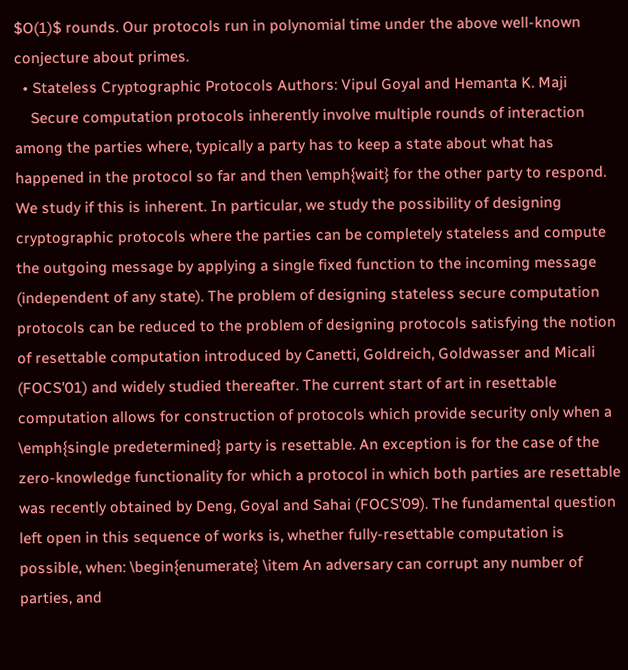$O(1)$ rounds. Our protocols run in polynomial time under the above well-known conjecture about primes.
  • Stateless Cryptographic Protocols Authors: Vipul Goyal and Hemanta K. Maji
    Secure computation protocols inherently involve multiple rounds of interaction among the parties where, typically a party has to keep a state about what has happened in the protocol so far and then \emph{wait} for the other party to respond. We study if this is inherent. In particular, we study the possibility of designing cryptographic protocols where the parties can be completely stateless and compute the outgoing message by applying a single fixed function to the incoming message (independent of any state). The problem of designing stateless secure computation protocols can be reduced to the problem of designing protocols satisfying the notion of resettable computation introduced by Canetti, Goldreich, Goldwasser and Micali (FOCS'01) and widely studied thereafter. The current start of art in resettable computation allows for construction of protocols which provide security only when a \emph{single predetermined} party is resettable. An exception is for the case of the zero-knowledge functionality for which a protocol in which both parties are resettable was recently obtained by Deng, Goyal and Sahai (FOCS'09). The fundamental question left open in this sequence of works is, whether fully-resettable computation is possible, when: \begin{enumerate} \item An adversary can corrupt any number of parties, and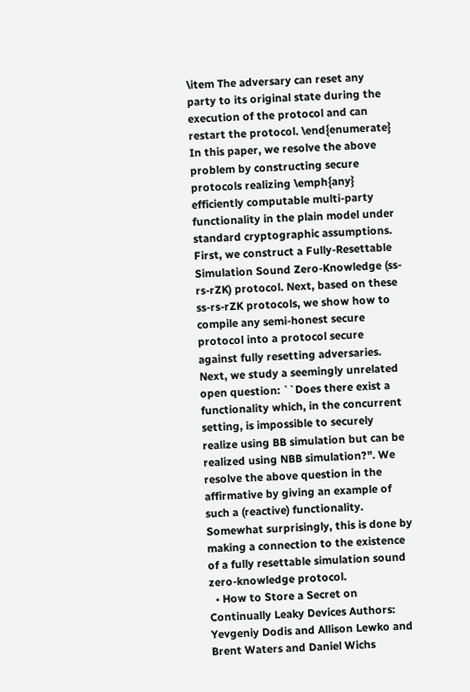\item The adversary can reset any party to its original state during the execution of the protocol and can restart the protocol. \end{enumerate} In this paper, we resolve the above problem by constructing secure protocols realizing \emph{any} efficiently computable multi-party functionality in the plain model under standard cryptographic assumptions. First, we construct a Fully-Resettable Simulation Sound Zero-Knowledge (ss-rs-rZK) protocol. Next, based on these ss-rs-rZK protocols, we show how to compile any semi-honest secure protocol into a protocol secure against fully resetting adversaries. Next, we study a seemingly unrelated open question: ``Does there exist a functionality which, in the concurrent setting, is impossible to securely realize using BB simulation but can be realized using NBB simulation?". We resolve the above question in the affirmative by giving an example of such a (reactive) functionality. Somewhat surprisingly, this is done by making a connection to the existence of a fully resettable simulation sound zero-knowledge protocol.
  • How to Store a Secret on Continually Leaky Devices Authors: Yevgeniy Dodis and Allison Lewko and Brent Waters and Daniel Wichs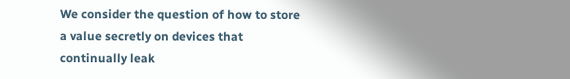We consider the question of how to store a value secretly on devices that continually leak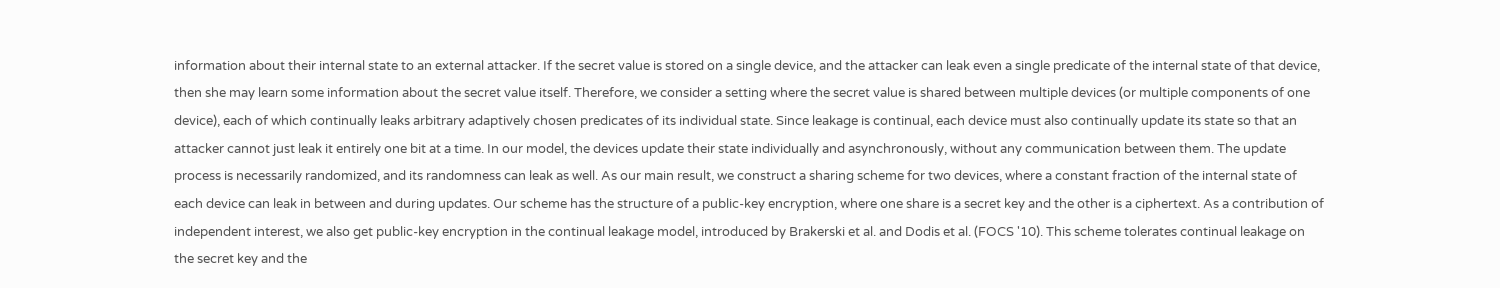information about their internal state to an external attacker. If the secret value is stored on a single device, and the attacker can leak even a single predicate of the internal state of that device, then she may learn some information about the secret value itself. Therefore, we consider a setting where the secret value is shared between multiple devices (or multiple components of one device), each of which continually leaks arbitrary adaptively chosen predicates of its individual state. Since leakage is continual, each device must also continually update its state so that an attacker cannot just leak it entirely one bit at a time. In our model, the devices update their state individually and asynchronously, without any communication between them. The update process is necessarily randomized, and its randomness can leak as well. As our main result, we construct a sharing scheme for two devices, where a constant fraction of the internal state of each device can leak in between and during updates. Our scheme has the structure of a public-key encryption, where one share is a secret key and the other is a ciphertext. As a contribution of independent interest, we also get public-key encryption in the continual leakage model, introduced by Brakerski et al. and Dodis et al. (FOCS '10). This scheme tolerates continual leakage on the secret key and the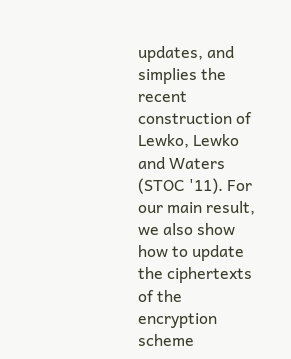updates, and simplies the recent construction of Lewko, Lewko and Waters (STOC '11). For our main result, we also show how to update the ciphertexts of the encryption scheme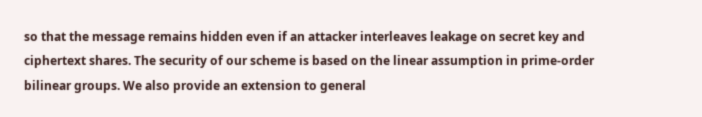so that the message remains hidden even if an attacker interleaves leakage on secret key and ciphertext shares. The security of our scheme is based on the linear assumption in prime-order bilinear groups. We also provide an extension to general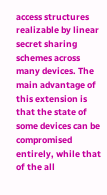access structures realizable by linear secret sharing schemes across many devices. The main advantage of this extension is that the state of some devices can be compromised entirely, while that of the all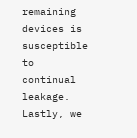remaining devices is susceptible to continual leakage. Lastly, we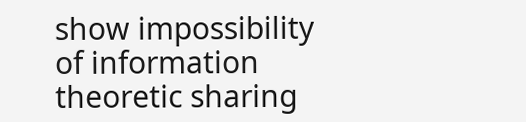show impossibility of information theoretic sharing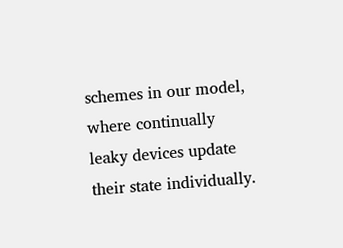schemes in our model, where continually leaky devices update their state individually.